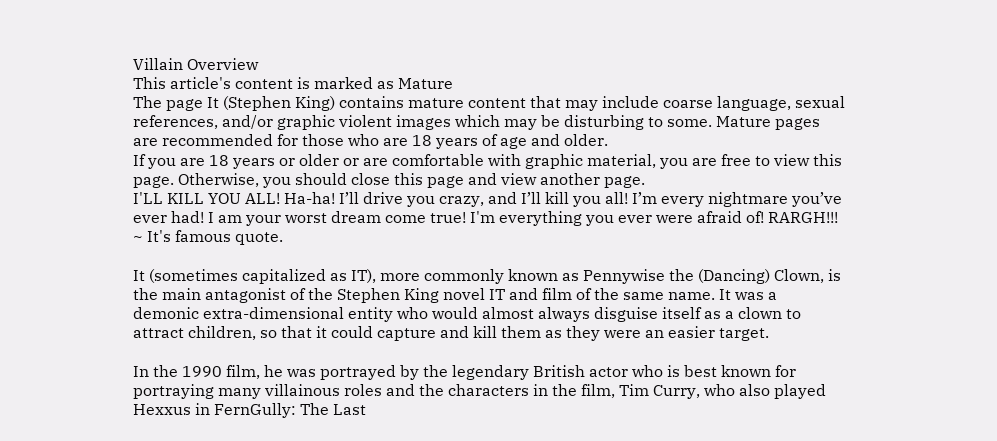Villain Overview
This article's content is marked as Mature
The page It (Stephen King) contains mature content that may include coarse language, sexual references, and/or graphic violent images which may be disturbing to some. Mature pages are recommended for those who are 18 years of age and older.
If you are 18 years or older or are comfortable with graphic material, you are free to view this page. Otherwise, you should close this page and view another page.
I'LL KILL YOU ALL! Ha-ha! I’ll drive you crazy, and I’ll kill you all! I’m every nightmare you’ve ever had! I am your worst dream come true! I'm everything you ever were afraid of! RARGH!!!
~ It's famous quote.

It (sometimes capitalized as IT), more commonly known as Pennywise the (Dancing) Clown, is the main antagonist of the Stephen King novel IT and film of the same name. It was a demonic extra-dimensional entity who would almost always disguise itself as a clown to attract children, so that it could capture and kill them as they were an easier target.

In the 1990 film, he was portrayed by the legendary British actor who is best known for portraying many villainous roles and the characters in the film, Tim Curry, who also played Hexxus in FernGully: The Last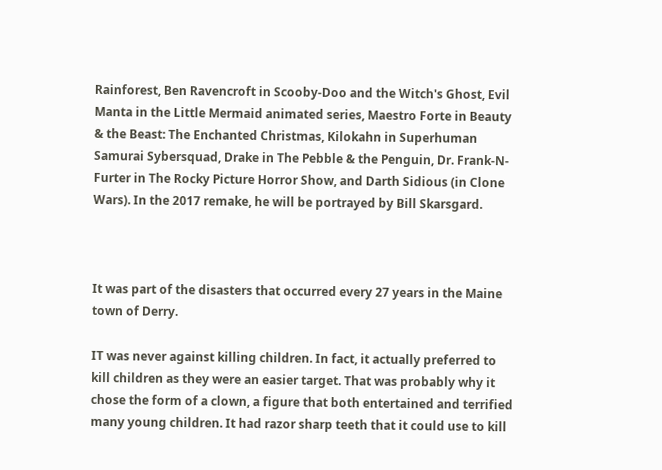Rainforest, Ben Ravencroft in Scooby-Doo and the Witch's Ghost, Evil Manta in the Little Mermaid animated series, Maestro Forte in Beauty & the Beast: The Enchanted Christmas, Kilokahn in Superhuman Samurai Sybersquad, Drake in The Pebble & the Penguin, Dr. Frank-N-Furter in The Rocky Picture Horror Show, and Darth Sidious (in Clone Wars). In the 2017 remake, he will be portrayed by Bill Skarsgard.



It was part of the disasters that occurred every 27 years in the Maine town of Derry.

IT was never against killing children. In fact, it actually preferred to kill children as they were an easier target. That was probably why it chose the form of a clown, a figure that both entertained and terrified many young children. It had razor sharp teeth that it could use to kill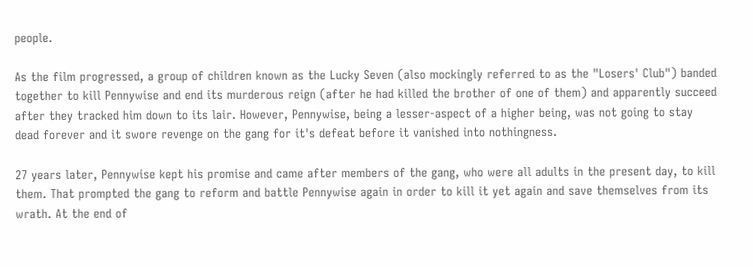people.

As the film progressed, a group of children known as the Lucky Seven (also mockingly referred to as the "Losers' Club") banded together to kill Pennywise and end its murderous reign (after he had killed the brother of one of them) and apparently succeed after they tracked him down to its lair. However, Pennywise, being a lesser-aspect of a higher being, was not going to stay dead forever and it swore revenge on the gang for it's defeat before it vanished into nothingness.

27 years later, Pennywise kept his promise and came after members of the gang, who were all adults in the present day, to kill them. That prompted the gang to reform and battle Pennywise again in order to kill it yet again and save themselves from its wrath. At the end of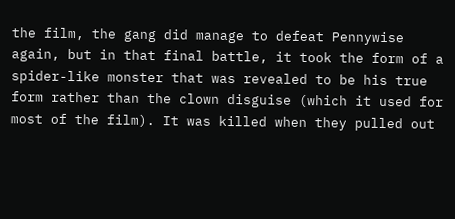the film, the gang did manage to defeat Pennywise again, but in that final battle, it took the form of a spider-like monster that was revealed to be his true form rather than the clown disguise (which it used for most of the film). It was killed when they pulled out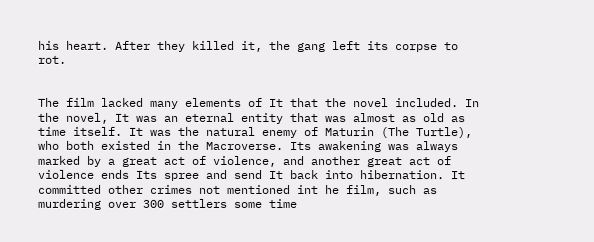his heart. After they killed it, the gang left its corpse to rot.


The film lacked many elements of It that the novel included. In the novel, It was an eternal entity that was almost as old as time itself. It was the natural enemy of Maturin (The Turtle), who both existed in the Macroverse. Its awakening was always marked by a great act of violence, and another great act of violence ends Its spree and send It back into hibernation. It committed other crimes not mentioned int he film, such as murdering over 300 settlers some time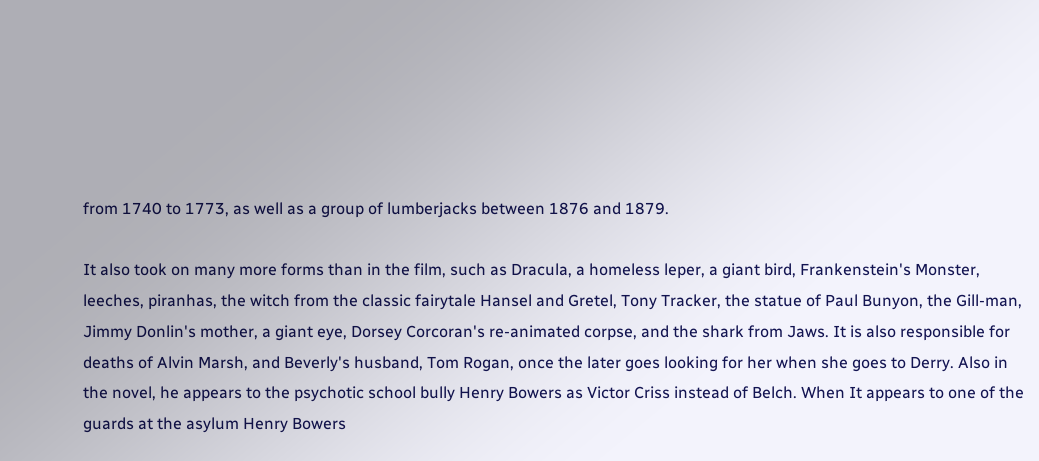from 1740 to 1773, as well as a group of lumberjacks between 1876 and 1879.

It also took on many more forms than in the film, such as Dracula, a homeless leper, a giant bird, Frankenstein's Monster, leeches, piranhas, the witch from the classic fairytale Hansel and Gretel, Tony Tracker, the statue of Paul Bunyon, the Gill-man, Jimmy Donlin's mother, a giant eye, Dorsey Corcoran's re-animated corpse, and the shark from Jaws. It is also responsible for deaths of Alvin Marsh, and Beverly's husband, Tom Rogan, once the later goes looking for her when she goes to Derry. Also in the novel, he appears to the psychotic school bully Henry Bowers as Victor Criss instead of Belch. When It appears to one of the guards at the asylum Henry Bowers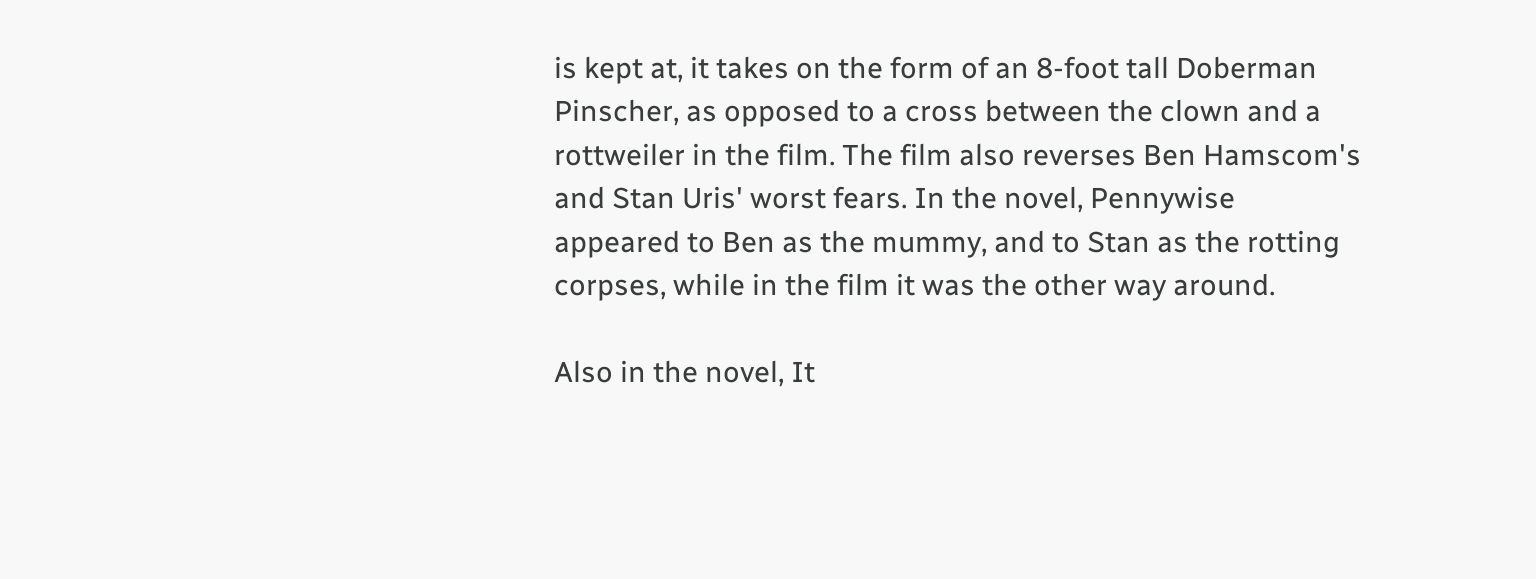is kept at, it takes on the form of an 8-foot tall Doberman Pinscher, as opposed to a cross between the clown and a rottweiler in the film. The film also reverses Ben Hamscom's and Stan Uris' worst fears. In the novel, Pennywise appeared to Ben as the mummy, and to Stan as the rotting corpses, while in the film it was the other way around.

Also in the novel, It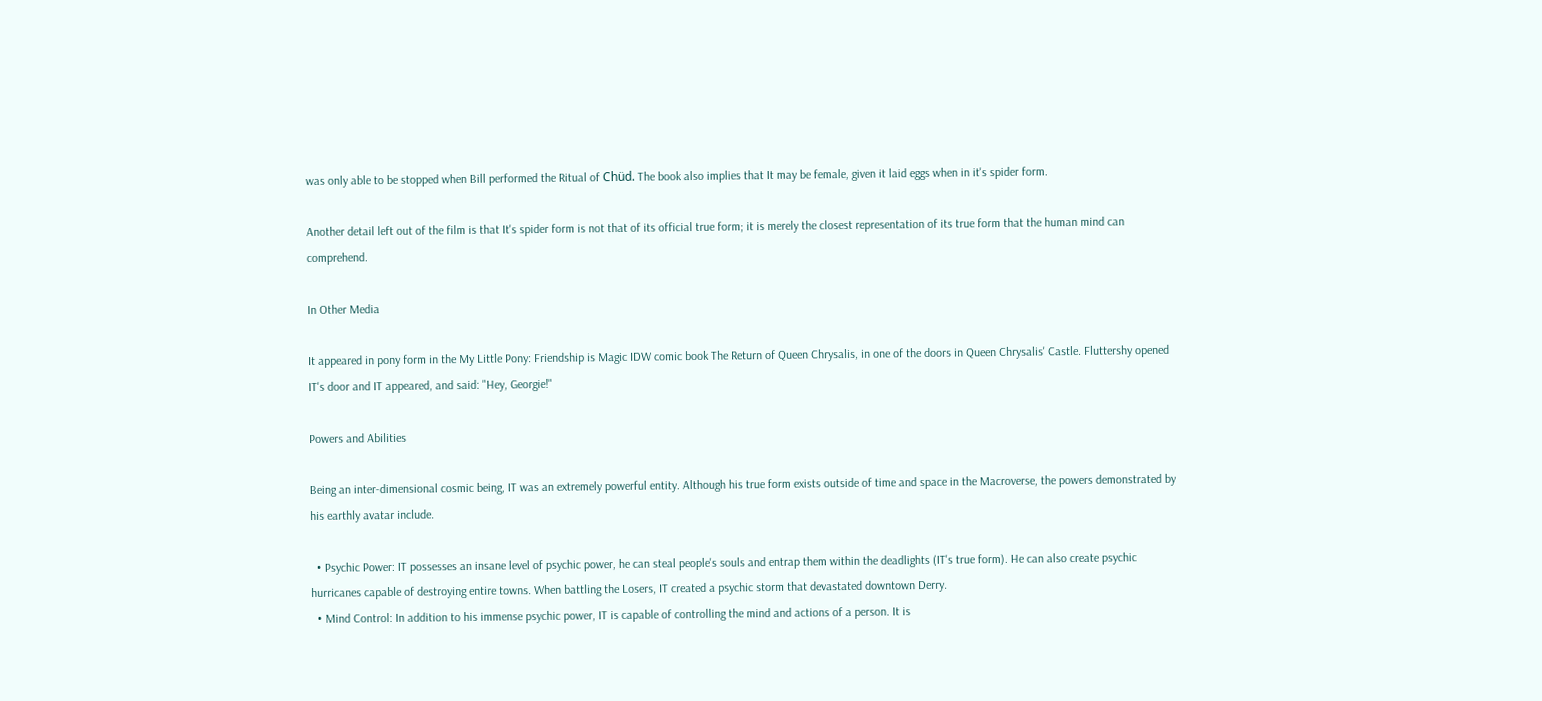was only able to be stopped when Bill performed the Ritual of Chüd. The book also implies that It may be female, given it laid eggs when in it's spider form.

Another detail left out of the film is that It's spider form is not that of its official true form; it is merely the closest representation of its true form that the human mind can comprehend.

In Other Media

It appeared in pony form in the My Little Pony: Friendship is Magic IDW comic book The Return of Queen Chrysalis, in one of the doors in Queen Chrysalis' Castle. Fluttershy opened IT's door and IT appeared, and said: "Hey, Georgie!"

Powers and Abilities

Being an inter-dimensional cosmic being, IT was an extremely powerful entity. Although his true form exists outside of time and space in the Macroverse, the powers demonstrated by his earthly avatar include.

  • Psychic Power: IT possesses an insane level of psychic power, he can steal people's souls and entrap them within the deadlights (IT's true form). He can also create psychic hurricanes capable of destroying entire towns. When battling the Losers, IT created a psychic storm that devastated downtown Derry.
  • Mind Control: In addition to his immense psychic power, IT is capable of controlling the mind and actions of a person. It is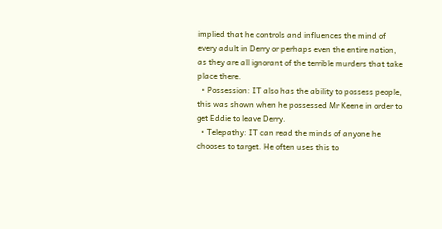implied that he controls and influences the mind of every adult in Derry or perhaps even the entire nation, as they are all ignorant of the terrible murders that take place there.
  • Possession: IT also has the ability to possess people, this was shown when he possessed Mr Keene in order to get Eddie to leave Derry.
  • Telepathy: IT can read the minds of anyone he chooses to target. He often uses this to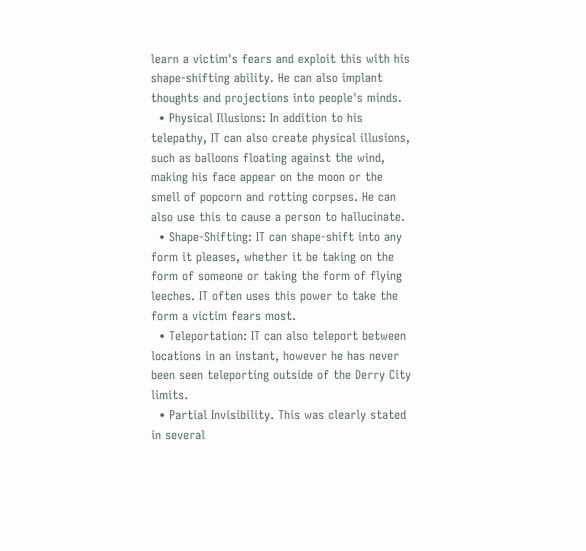learn a victim's fears and exploit this with his shape-shifting ability. He can also implant thoughts and projections into people's minds.
  • Physical Illusions: In addition to his telepathy, IT can also create physical illusions, such as balloons floating against the wind, making his face appear on the moon or the smell of popcorn and rotting corpses. He can also use this to cause a person to hallucinate.
  • Shape-Shifting: IT can shape-shift into any form it pleases, whether it be taking on the form of someone or taking the form of flying leeches. IT often uses this power to take the form a victim fears most.
  • Teleportation: IT can also teleport between locations in an instant, however he has never been seen teleporting outside of the Derry City limits.
  • Partial Invisibility. This was clearly stated in several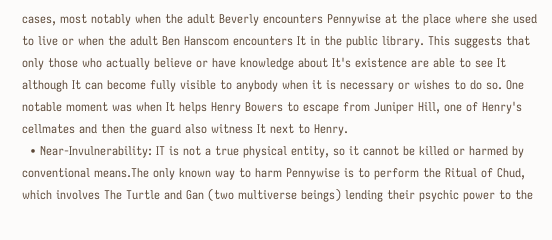cases, most notably when the adult Beverly encounters Pennywise at the place where she used to live or when the adult Ben Hanscom encounters It in the public library. This suggests that only those who actually believe or have knowledge about It's existence are able to see It although It can become fully visible to anybody when it is necessary or wishes to do so. One notable moment was when It helps Henry Bowers to escape from Juniper Hill, one of Henry's cellmates and then the guard also witness It next to Henry.
  • Near-Invulnerability: IT is not a true physical entity, so it cannot be killed or harmed by conventional means.The only known way to harm Pennywise is to perform the Ritual of Chud, which involves The Turtle and Gan (two multiverse beings) lending their psychic power to the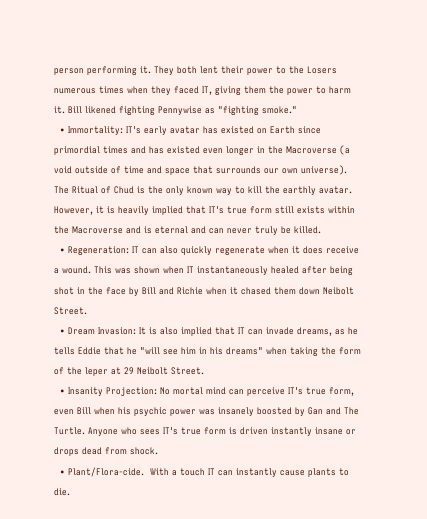person performing it. They both lent their power to the Losers numerous times when they faced IT, giving them the power to harm it. Bill likened fighting Pennywise as "fighting smoke."
  • Immortality: IT's early avatar has existed on Earth since primordial times and has existed even longer in the Macroverse (a void outside of time and space that surrounds our own universe). The Ritual of Chud is the only known way to kill the earthly avatar. However, it is heavily implied that IT's true form still exists within the Macroverse and is eternal and can never truly be killed.
  • Regeneration: IT can also quickly regenerate when it does receive a wound. This was shown when IT instantaneously healed after being shot in the face by Bill and Richie when it chased them down Neibolt Street.
  • Dream Invasion: It is also implied that IT can invade dreams, as he tells Eddie that he "will see him in his dreams" when taking the form of the leper at 29 Neibolt Street.
  • Insanity Projection: No mortal mind can perceive IT's true form, even Bill when his psychic power was insanely boosted by Gan and The Turtle. Anyone who sees IT's true form is driven instantly insane or drops dead from shock.
  • Plant/Flora-cide.  With a touch IT can instantly cause plants to die.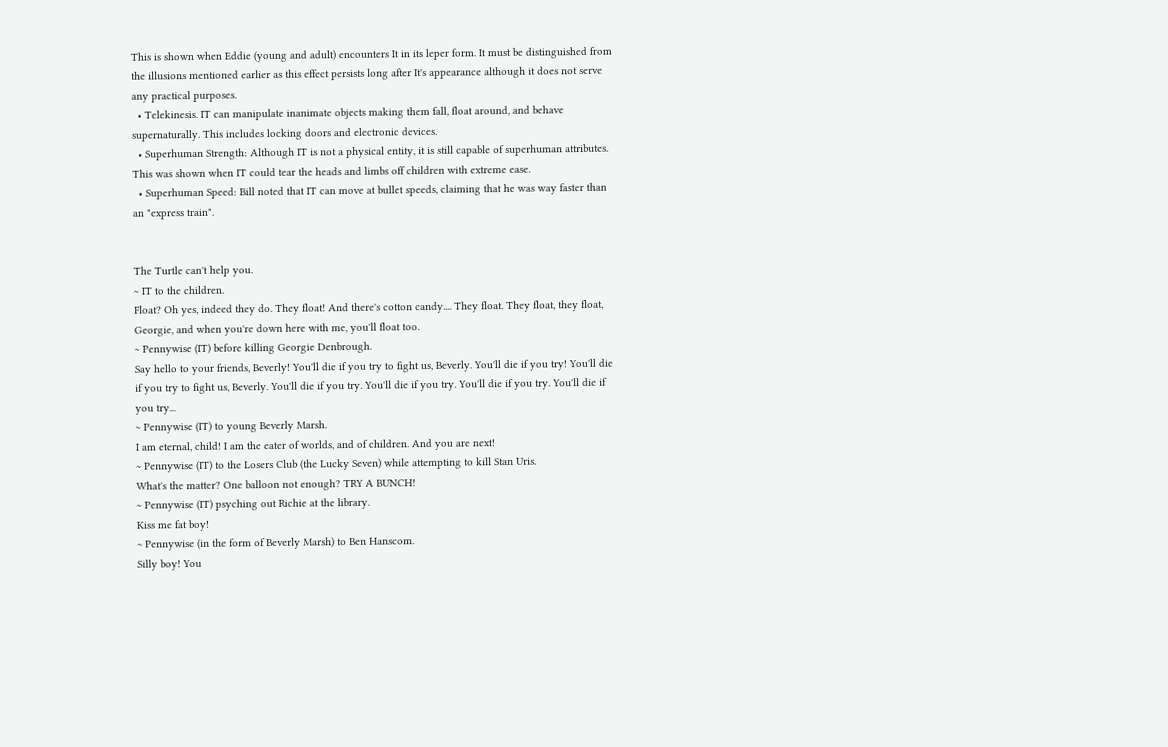This is shown when Eddie (young and adult) encounters It in its leper form. It must be distinguished from the illusions mentioned earlier as this effect persists long after It's appearance although it does not serve any practical purposes.
  • Telekinesis. IT can manipulate inanimate objects making them fall, float around, and behave supernaturally. This includes locking doors and electronic devices.
  • Superhuman Strength: Although IT is not a physical entity, it is still capable of superhuman attributes. This was shown when IT could tear the heads and limbs off children with extreme ease.
  • Superhuman Speed: Bill noted that IT can move at bullet speeds, claiming that he was way faster than an "express train".


The Turtle can't help you.
~ IT to the children.
Float? Oh yes, indeed they do. They float! And there's cotton candy.... They float. They float, they float, Georgie, and when you're down here with me, you'll float too.
~ Pennywise (IT) before killing Georgie Denbrough.
Say hello to your friends, Beverly! You'll die if you try to fight us, Beverly. You'll die if you try! You'll die if you try to fight us, Beverly. You'll die if you try. You'll die if you try. You'll die if you try. You'll die if you try...
~ Pennywise (IT) to young Beverly Marsh.
I am eternal, child! I am the eater of worlds, and of children. And you are next!
~ Pennywise (IT) to the Losers Club (the Lucky Seven) while attempting to kill Stan Uris.
What's the matter? One balloon not enough? TRY A BUNCH!
~ Pennywise (IT) psyching out Richie at the library.
Kiss me fat boy!
~ Pennywise (in the form of Beverly Marsh) to Ben Hanscom.
Silly boy! You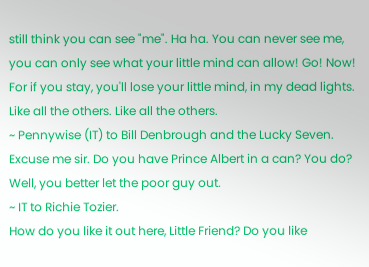still think you can see "me". Ha ha. You can never see me, you can only see what your little mind can allow! Go! Now! For if you stay, you'll lose your little mind, in my dead lights. Like all the others. Like all the others.
~ Pennywise (IT) to Bill Denbrough and the Lucky Seven.
Excuse me sir. Do you have Prince Albert in a can? You do? Well, you better let the poor guy out.
~ IT to Richie Tozier.
How do you like it out here, Little Friend? Do you like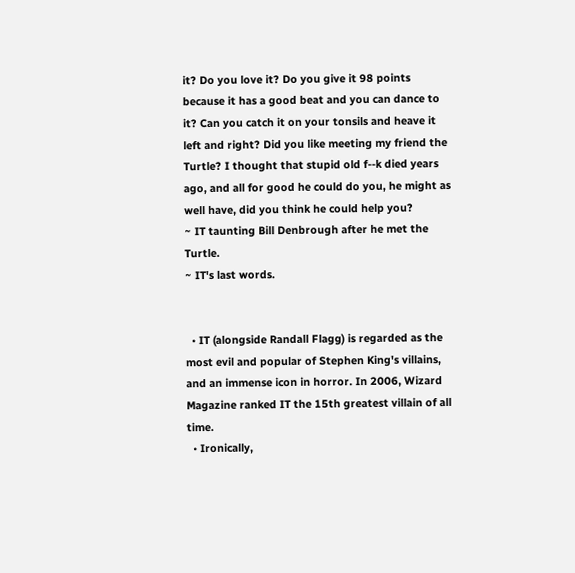it? Do you love it? Do you give it 98 points because it has a good beat and you can dance to it? Can you catch it on your tonsils and heave it left and right? Did you like meeting my friend the Turtle? I thought that stupid old f--k died years ago, and all for good he could do you, he might as well have, did you think he could help you?
~ IT taunting Bill Denbrough after he met the Turtle.
~ IT's last words.


  • IT (alongside Randall Flagg) is regarded as the most evil and popular of Stephen King's villains, and an immense icon in horror. In 2006, Wizard Magazine ranked IT the 15th greatest villain of all time.
  • Ironically,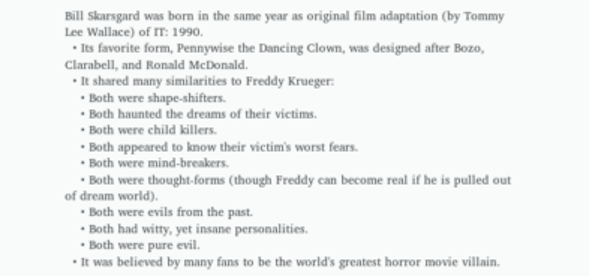Bill Skarsgard was born in the same year as original film adaptation (by Tommy Lee Wallace) of IT: 1990.
  • Its favorite form, Pennywise the Dancing Clown, was designed after Bozo, Clarabell, and Ronald McDonald.
  • It shared many similarities to Freddy Krueger:
    • Both were shape-shifters.
    • Both haunted the dreams of their victims.
    • Both were child killers.
    • Both appeared to know their victim's worst fears.
    • Both were mind-breakers.
    • Both were thought-forms (though Freddy can become real if he is pulled out of dream world).
    • Both were evils from the past.
    • Both had witty, yet insane personalities.
    • Both were pure evil.
  • It was believed by many fans to be the world's greatest horror movie villain.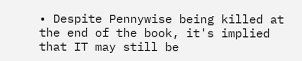• Despite Pennywise being killed at the end of the book, it's implied that IT may still be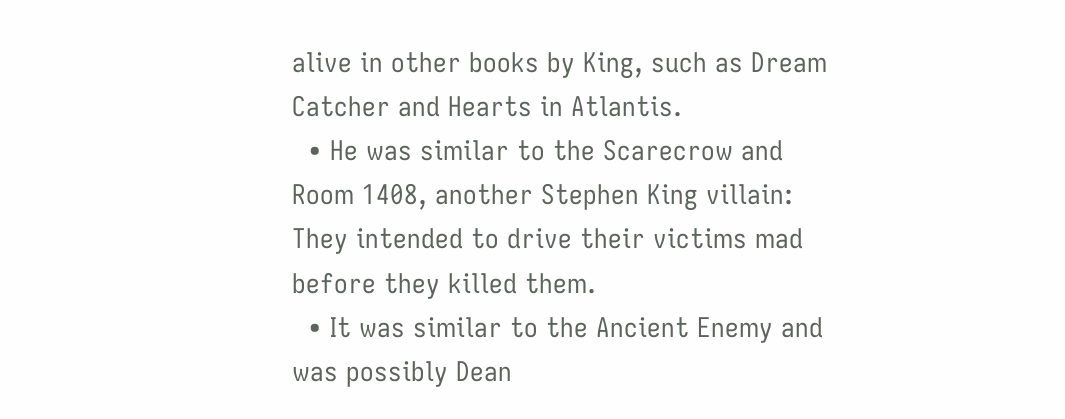alive in other books by King, such as Dream Catcher and Hearts in Atlantis.
  • He was similar to the Scarecrow and Room 1408, another Stephen King villain: They intended to drive their victims mad before they killed them.
  • It was similar to the Ancient Enemy and was possibly Dean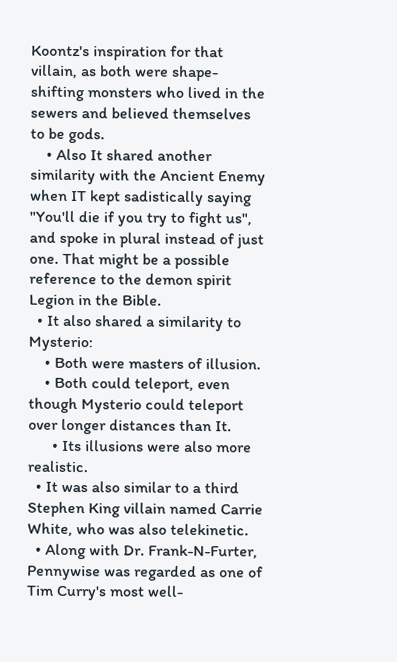Koontz's inspiration for that villain, as both were shape-shifting monsters who lived in the sewers and believed themselves to be gods.
    • Also It shared another similarity with the Ancient Enemy when IT kept sadistically saying "You'll die if you try to fight us", and spoke in plural instead of just one. That might be a possible reference to the demon spirit Legion in the Bible.
  • It also shared a similarity to Mysterio:
    • Both were masters of illusion.
    • Both could teleport, even though Mysterio could teleport over longer distances than It.
      • Its illusions were also more realistic.
  • It was also similar to a third Stephen King villain named Carrie White, who was also telekinetic.
  • Along with Dr. Frank-N-Furter, Pennywise was regarded as one of Tim Curry's most well-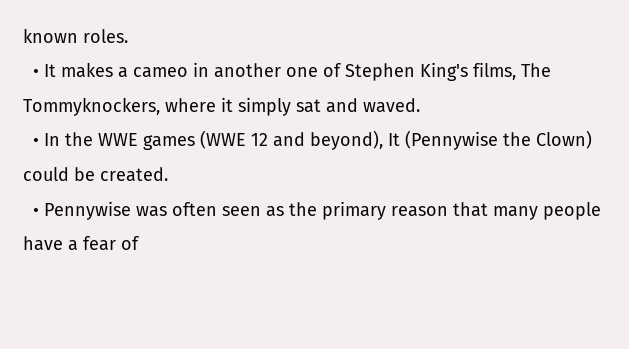known roles.
  • It makes a cameo in another one of Stephen King's films, The Tommyknockers, where it simply sat and waved.
  • In the WWE games (WWE 12 and beyond), It (Pennywise the Clown) could be created.
  • Pennywise was often seen as the primary reason that many people have a fear of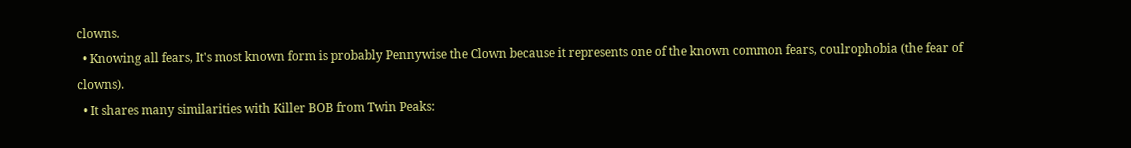clowns.
  • Knowing all fears, It's most known form is probably Pennywise the Clown because it represents one of the known common fears, coulrophobia (the fear of clowns).
  • It shares many similarities with Killer BOB from Twin Peaks: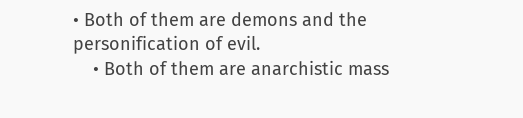• Both of them are demons and the personification of evil.
    • Both of them are anarchistic mass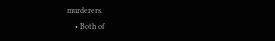murderers.
    • Both of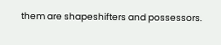them are shapeshifters and possessors.